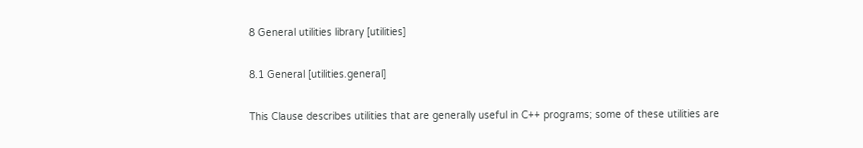8 General utilities library [utilities]

8.1 General [utilities.general]

This Clause describes utilities that are generally useful in C++ programs; some of these utilities are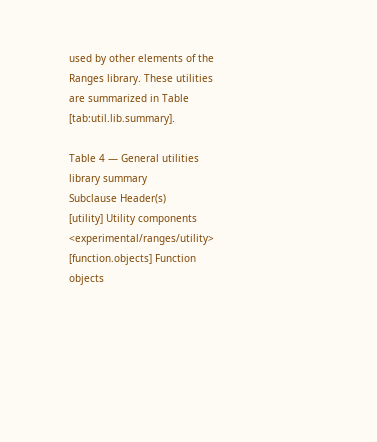used by other elements of the Ranges library. These utilities are summarized in Table [tab:util.lib.summary].

Table 4 — General utilities library summary
Subclause Header(s)
[utility] Utility components <experimental/ranges/utility>
[function.objects] Function objects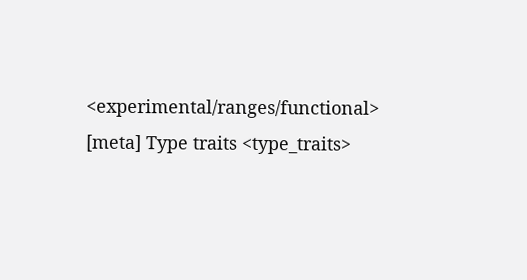<experimental/ranges/functional>
[meta] Type traits <type_traits>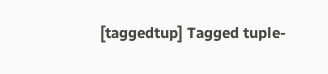[taggedtup] Tagged tuple-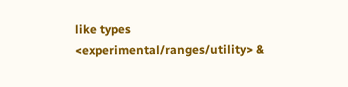like types <experimental/ranges/utility> &